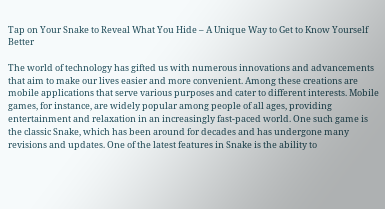Tap on Your Snake to Reveal What You Hide – A Unique Way to Get to Know Yourself Better

The world of technology has gifted us with numerous innovations and advancements that aim to make our lives easier and more convenient. Among these creations are mobile applications that serve various purposes and cater to different interests. Mobile games, for instance, are widely popular among people of all ages, providing entertainment and relaxation in an increasingly fast-paced world. One such game is the classic Snake, which has been around for decades and has undergone many revisions and updates. One of the latest features in Snake is the ability to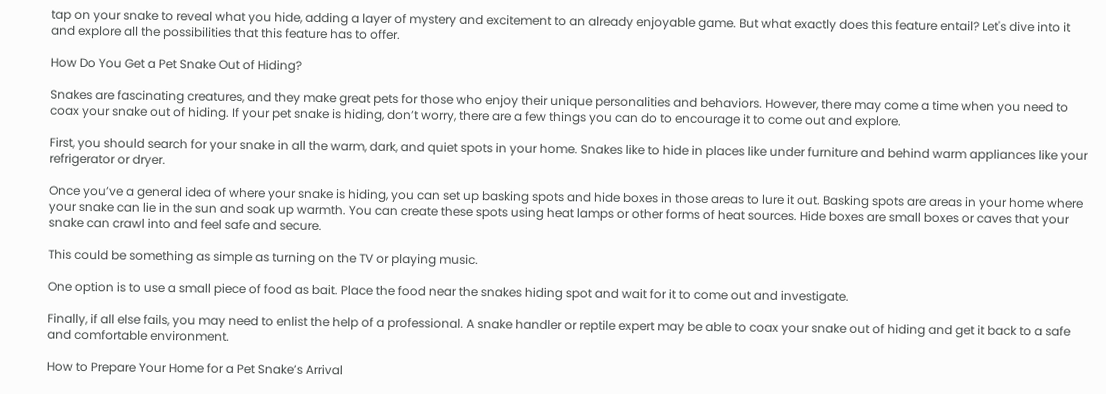tap on your snake to reveal what you hide, adding a layer of mystery and excitement to an already enjoyable game. But what exactly does this feature entail? Let's dive into it and explore all the possibilities that this feature has to offer.

How Do You Get a Pet Snake Out of Hiding?

Snakes are fascinating creatures, and they make great pets for those who enjoy their unique personalities and behaviors. However, there may come a time when you need to coax your snake out of hiding. If your pet snake is hiding, don’t worry, there are a few things you can do to encourage it to come out and explore.

First, you should search for your snake in all the warm, dark, and quiet spots in your home. Snakes like to hide in places like under furniture and behind warm appliances like your refrigerator or dryer.

Once you’ve a general idea of where your snake is hiding, you can set up basking spots and hide boxes in those areas to lure it out. Basking spots are areas in your home where your snake can lie in the sun and soak up warmth. You can create these spots using heat lamps or other forms of heat sources. Hide boxes are small boxes or caves that your snake can crawl into and feel safe and secure.

This could be something as simple as turning on the TV or playing music.

One option is to use a small piece of food as bait. Place the food near the snakes hiding spot and wait for it to come out and investigate.

Finally, if all else fails, you may need to enlist the help of a professional. A snake handler or reptile expert may be able to coax your snake out of hiding and get it back to a safe and comfortable environment.

How to Prepare Your Home for a Pet Snake’s Arrival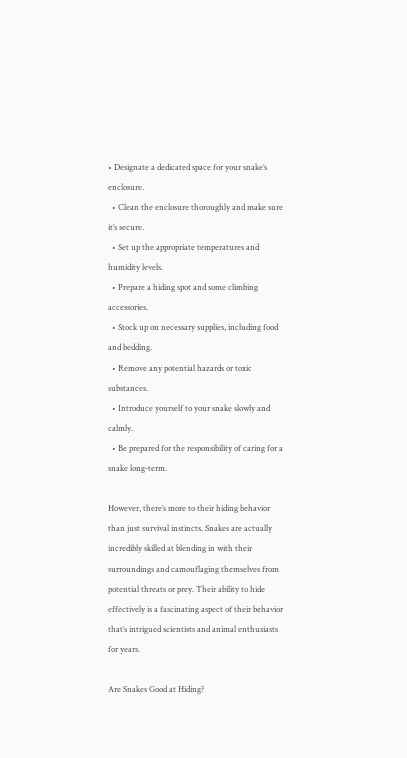• Designate a dedicated space for your snake’s enclosure.
  • Clean the enclosure thoroughly and make sure it’s secure.
  • Set up the appropriate temperatures and humidity levels.
  • Prepare a hiding spot and some climbing accessories.
  • Stock up on necessary supplies, including food and bedding.
  • Remove any potential hazards or toxic substances.
  • Introduce yourself to your snake slowly and calmly.
  • Be prepared for the responsibility of caring for a snake long-term.

However, there’s more to their hiding behavior than just survival instincts. Snakes are actually incredibly skilled at blending in with their surroundings and camouflaging themselves from potential threats or prey. Their ability to hide effectively is a fascinating aspect of their behavior that’s intrigued scientists and animal enthusiasts for years.

Are Snakes Good at Hiding?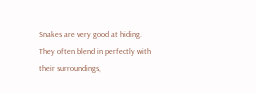Snakes are very good at hiding. They often blend in perfectly with their surroundings,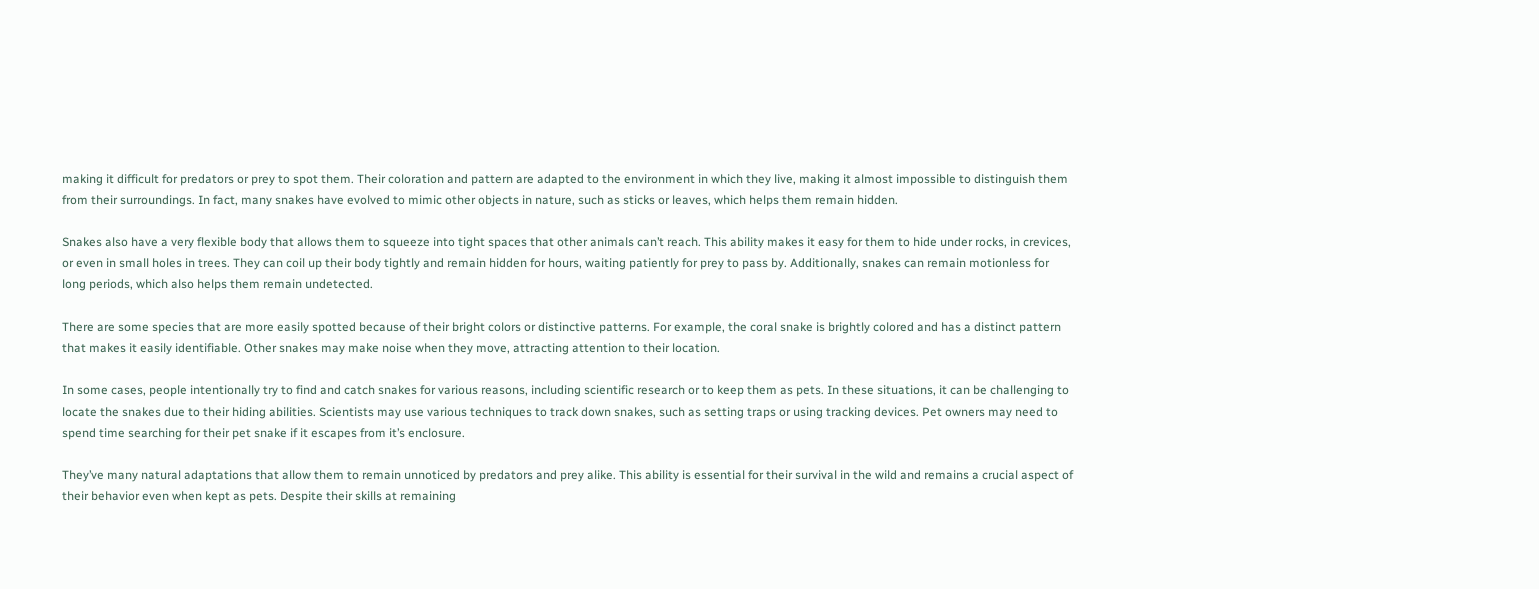making it difficult for predators or prey to spot them. Their coloration and pattern are adapted to the environment in which they live, making it almost impossible to distinguish them from their surroundings. In fact, many snakes have evolved to mimic other objects in nature, such as sticks or leaves, which helps them remain hidden.

Snakes also have a very flexible body that allows them to squeeze into tight spaces that other animals can’t reach. This ability makes it easy for them to hide under rocks, in crevices, or even in small holes in trees. They can coil up their body tightly and remain hidden for hours, waiting patiently for prey to pass by. Additionally, snakes can remain motionless for long periods, which also helps them remain undetected.

There are some species that are more easily spotted because of their bright colors or distinctive patterns. For example, the coral snake is brightly colored and has a distinct pattern that makes it easily identifiable. Other snakes may make noise when they move, attracting attention to their location.

In some cases, people intentionally try to find and catch snakes for various reasons, including scientific research or to keep them as pets. In these situations, it can be challenging to locate the snakes due to their hiding abilities. Scientists may use various techniques to track down snakes, such as setting traps or using tracking devices. Pet owners may need to spend time searching for their pet snake if it escapes from it’s enclosure.

They’ve many natural adaptations that allow them to remain unnoticed by predators and prey alike. This ability is essential for their survival in the wild and remains a crucial aspect of their behavior even when kept as pets. Despite their skills at remaining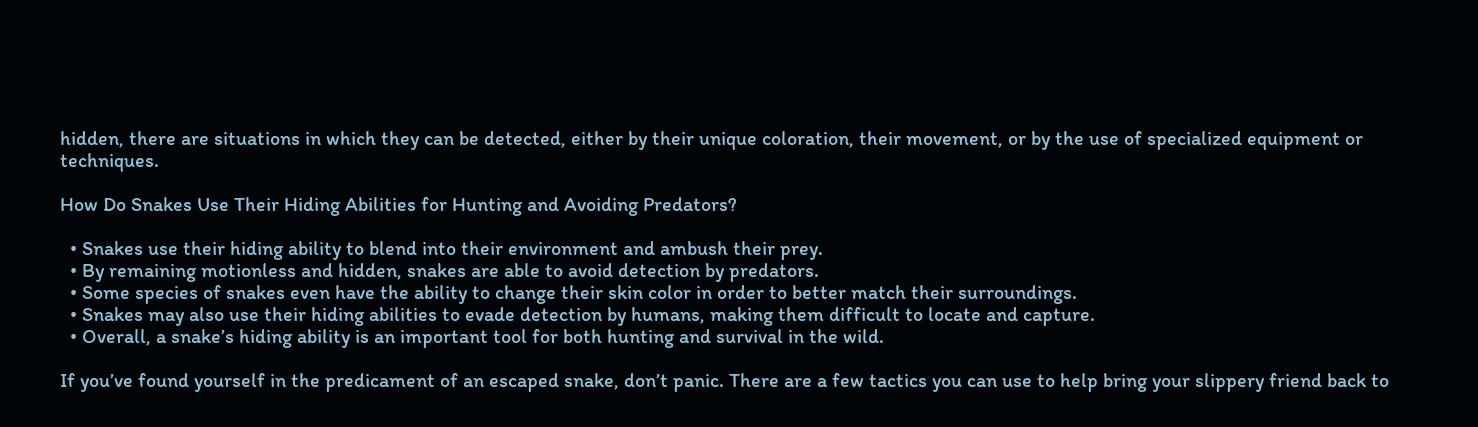hidden, there are situations in which they can be detected, either by their unique coloration, their movement, or by the use of specialized equipment or techniques.

How Do Snakes Use Their Hiding Abilities for Hunting and Avoiding Predators?

  • Snakes use their hiding ability to blend into their environment and ambush their prey.
  • By remaining motionless and hidden, snakes are able to avoid detection by predators.
  • Some species of snakes even have the ability to change their skin color in order to better match their surroundings.
  • Snakes may also use their hiding abilities to evade detection by humans, making them difficult to locate and capture.
  • Overall, a snake’s hiding ability is an important tool for both hunting and survival in the wild.

If you’ve found yourself in the predicament of an escaped snake, don’t panic. There are a few tactics you can use to help bring your slippery friend back to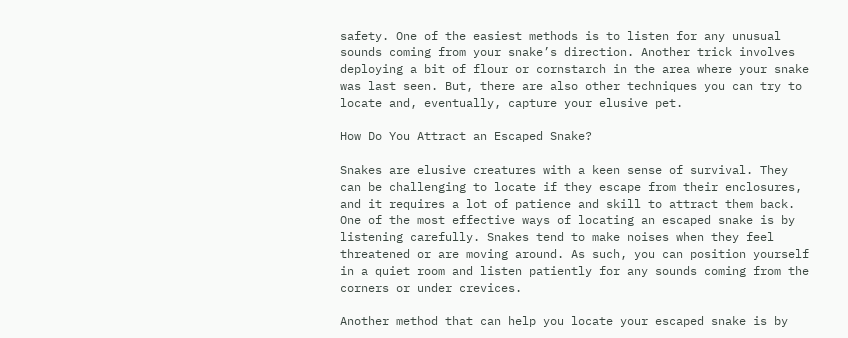safety. One of the easiest methods is to listen for any unusual sounds coming from your snake’s direction. Another trick involves deploying a bit of flour or cornstarch in the area where your snake was last seen. But, there are also other techniques you can try to locate and, eventually, capture your elusive pet.

How Do You Attract an Escaped Snake?

Snakes are elusive creatures with a keen sense of survival. They can be challenging to locate if they escape from their enclosures, and it requires a lot of patience and skill to attract them back. One of the most effective ways of locating an escaped snake is by listening carefully. Snakes tend to make noises when they feel threatened or are moving around. As such, you can position yourself in a quiet room and listen patiently for any sounds coming from the corners or under crevices.

Another method that can help you locate your escaped snake is by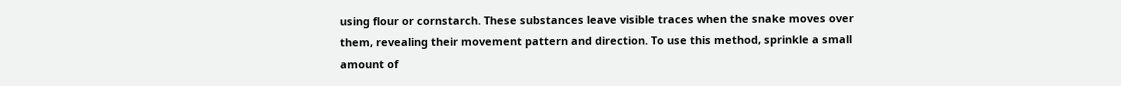using flour or cornstarch. These substances leave visible traces when the snake moves over them, revealing their movement pattern and direction. To use this method, sprinkle a small amount of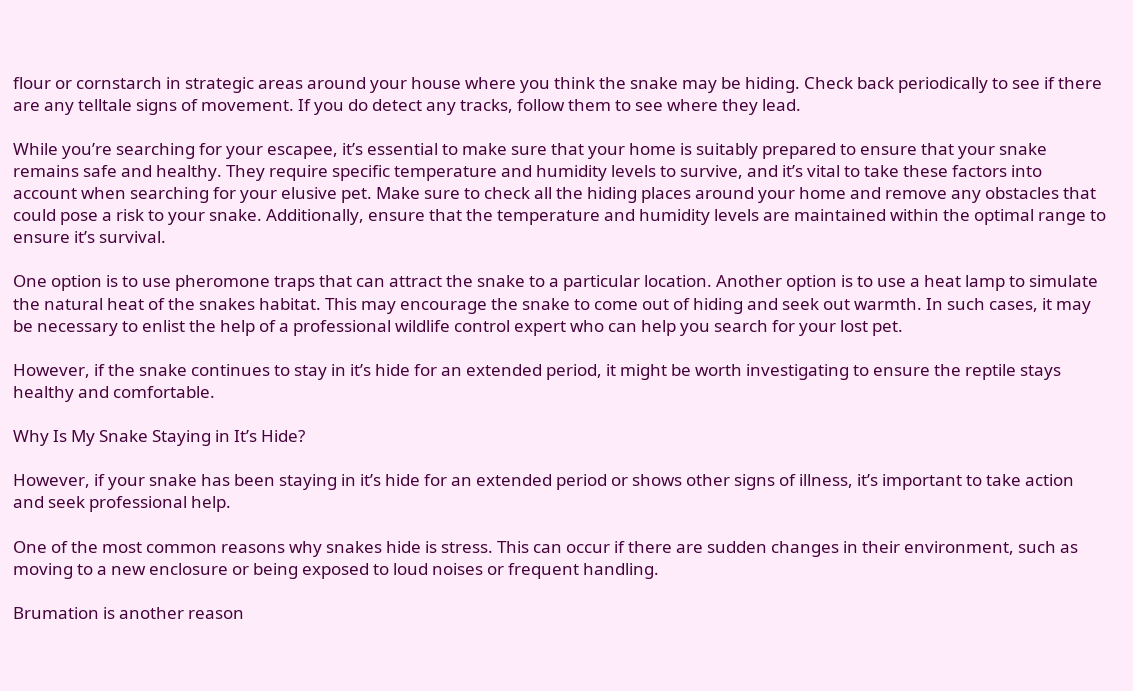flour or cornstarch in strategic areas around your house where you think the snake may be hiding. Check back periodically to see if there are any telltale signs of movement. If you do detect any tracks, follow them to see where they lead.

While you’re searching for your escapee, it’s essential to make sure that your home is suitably prepared to ensure that your snake remains safe and healthy. They require specific temperature and humidity levels to survive, and it’s vital to take these factors into account when searching for your elusive pet. Make sure to check all the hiding places around your home and remove any obstacles that could pose a risk to your snake. Additionally, ensure that the temperature and humidity levels are maintained within the optimal range to ensure it’s survival.

One option is to use pheromone traps that can attract the snake to a particular location. Another option is to use a heat lamp to simulate the natural heat of the snakes habitat. This may encourage the snake to come out of hiding and seek out warmth. In such cases, it may be necessary to enlist the help of a professional wildlife control expert who can help you search for your lost pet.

However, if the snake continues to stay in it’s hide for an extended period, it might be worth investigating to ensure the reptile stays healthy and comfortable.

Why Is My Snake Staying in It’s Hide?

However, if your snake has been staying in it’s hide for an extended period or shows other signs of illness, it’s important to take action and seek professional help.

One of the most common reasons why snakes hide is stress. This can occur if there are sudden changes in their environment, such as moving to a new enclosure or being exposed to loud noises or frequent handling.

Brumation is another reason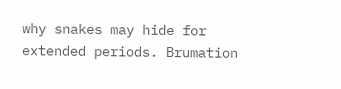why snakes may hide for extended periods. Brumation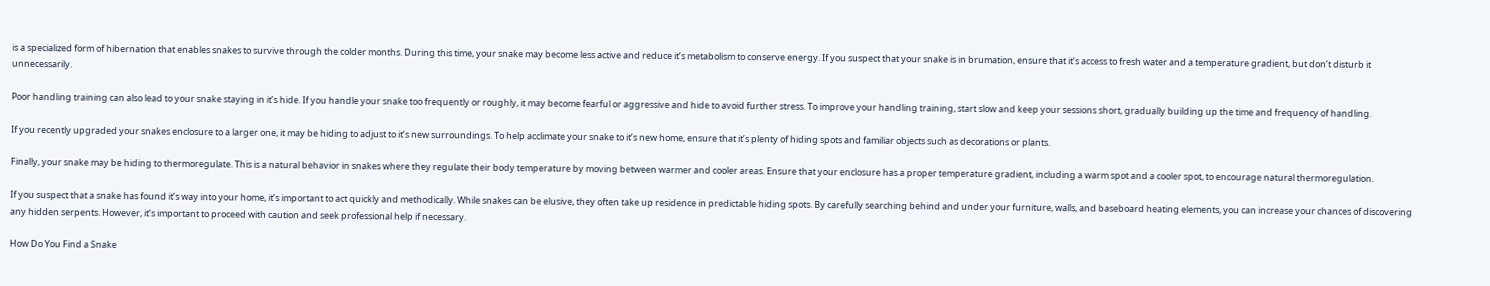is a specialized form of hibernation that enables snakes to survive through the colder months. During this time, your snake may become less active and reduce it’s metabolism to conserve energy. If you suspect that your snake is in brumation, ensure that it’s access to fresh water and a temperature gradient, but don’t disturb it unnecessarily.

Poor handling training can also lead to your snake staying in it’s hide. If you handle your snake too frequently or roughly, it may become fearful or aggressive and hide to avoid further stress. To improve your handling training, start slow and keep your sessions short, gradually building up the time and frequency of handling.

If you recently upgraded your snakes enclosure to a larger one, it may be hiding to adjust to it’s new surroundings. To help acclimate your snake to it’s new home, ensure that it’s plenty of hiding spots and familiar objects such as decorations or plants.

Finally, your snake may be hiding to thermoregulate. This is a natural behavior in snakes where they regulate their body temperature by moving between warmer and cooler areas. Ensure that your enclosure has a proper temperature gradient, including a warm spot and a cooler spot, to encourage natural thermoregulation.

If you suspect that a snake has found it’s way into your home, it’s important to act quickly and methodically. While snakes can be elusive, they often take up residence in predictable hiding spots. By carefully searching behind and under your furniture, walls, and baseboard heating elements, you can increase your chances of discovering any hidden serpents. However, it’s important to proceed with caution and seek professional help if necessary.

How Do You Find a Snake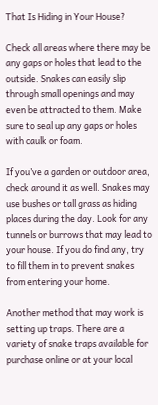That Is Hiding in Your House?

Check all areas where there may be any gaps or holes that lead to the outside. Snakes can easily slip through small openings and may even be attracted to them. Make sure to seal up any gaps or holes with caulk or foam.

If you’ve a garden or outdoor area, check around it as well. Snakes may use bushes or tall grass as hiding places during the day. Look for any tunnels or burrows that may lead to your house. If you do find any, try to fill them in to prevent snakes from entering your home.

Another method that may work is setting up traps. There are a variety of snake traps available for purchase online or at your local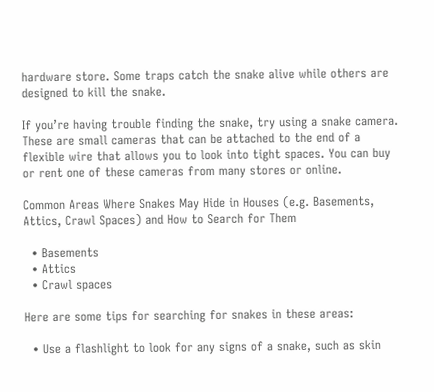hardware store. Some traps catch the snake alive while others are designed to kill the snake.

If you’re having trouble finding the snake, try using a snake camera. These are small cameras that can be attached to the end of a flexible wire that allows you to look into tight spaces. You can buy or rent one of these cameras from many stores or online.

Common Areas Where Snakes May Hide in Houses (e.g. Basements, Attics, Crawl Spaces) and How to Search for Them

  • Basements
  • Attics
  • Crawl spaces

Here are some tips for searching for snakes in these areas:

  • Use a flashlight to look for any signs of a snake, such as skin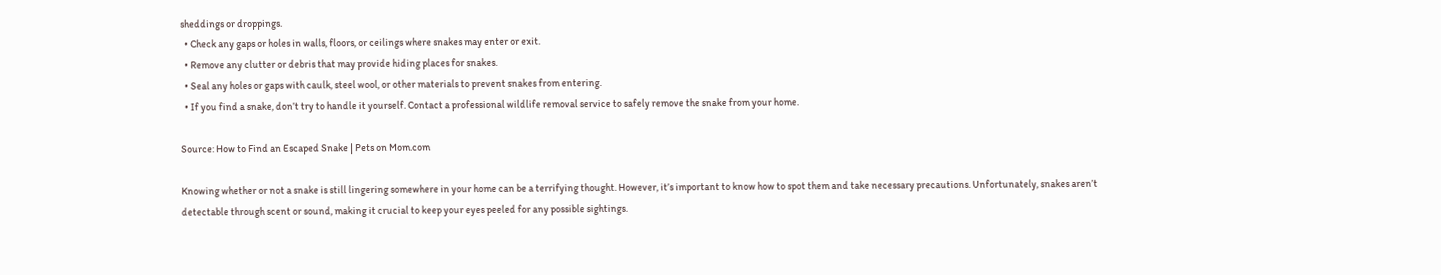sheddings or droppings.
  • Check any gaps or holes in walls, floors, or ceilings where snakes may enter or exit.
  • Remove any clutter or debris that may provide hiding places for snakes.
  • Seal any holes or gaps with caulk, steel wool, or other materials to prevent snakes from entering.
  • If you find a snake, don’t try to handle it yourself. Contact a professional wildlife removal service to safely remove the snake from your home.

Source: How to Find an Escaped Snake | Pets on Mom.com

Knowing whether or not a snake is still lingering somewhere in your home can be a terrifying thought. However, it’s important to know how to spot them and take necessary precautions. Unfortunately, snakes aren’t detectable through scent or sound, making it crucial to keep your eyes peeled for any possible sightings.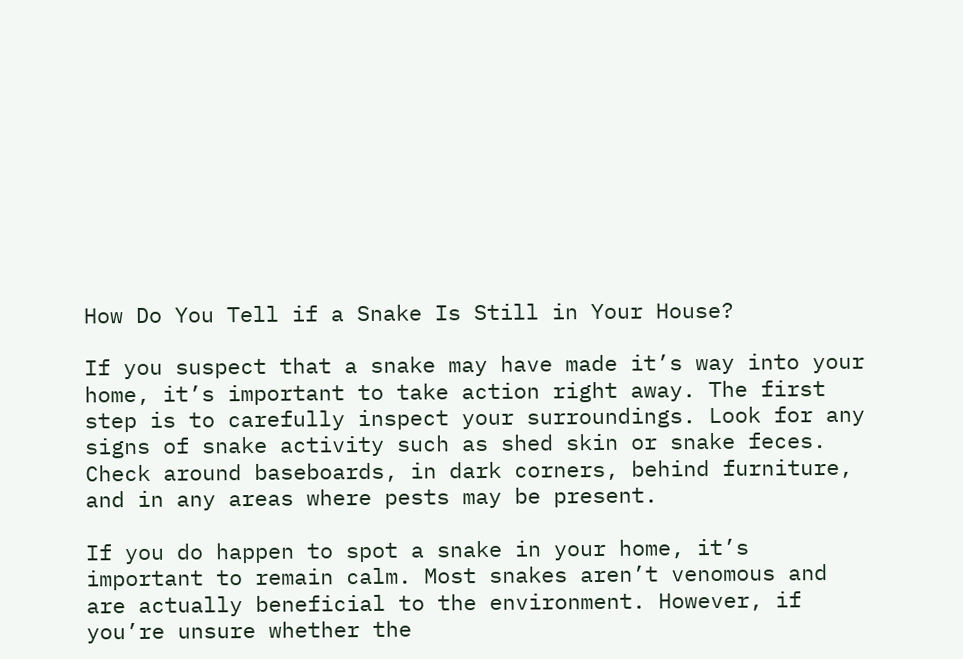How Do You Tell if a Snake Is Still in Your House?

If you suspect that a snake may have made it’s way into your home, it’s important to take action right away. The first step is to carefully inspect your surroundings. Look for any signs of snake activity such as shed skin or snake feces. Check around baseboards, in dark corners, behind furniture, and in any areas where pests may be present.

If you do happen to spot a snake in your home, it’s important to remain calm. Most snakes aren’t venomous and are actually beneficial to the environment. However, if you’re unsure whether the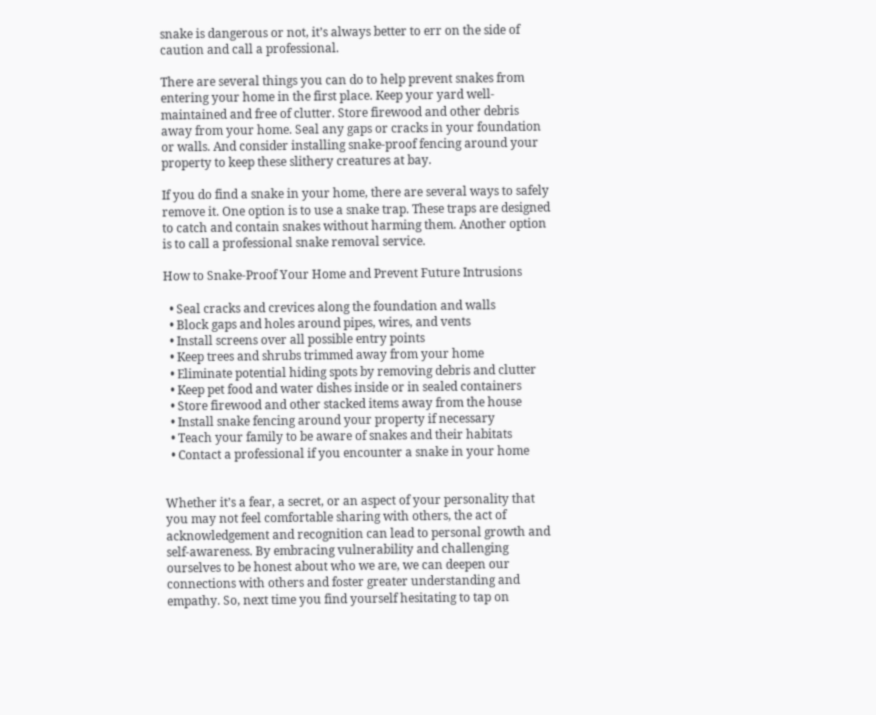snake is dangerous or not, it’s always better to err on the side of caution and call a professional.

There are several things you can do to help prevent snakes from entering your home in the first place. Keep your yard well-maintained and free of clutter. Store firewood and other debris away from your home. Seal any gaps or cracks in your foundation or walls. And consider installing snake-proof fencing around your property to keep these slithery creatures at bay.

If you do find a snake in your home, there are several ways to safely remove it. One option is to use a snake trap. These traps are designed to catch and contain snakes without harming them. Another option is to call a professional snake removal service.

How to Snake-Proof Your Home and Prevent Future Intrusions

  • Seal cracks and crevices along the foundation and walls
  • Block gaps and holes around pipes, wires, and vents
  • Install screens over all possible entry points
  • Keep trees and shrubs trimmed away from your home
  • Eliminate potential hiding spots by removing debris and clutter
  • Keep pet food and water dishes inside or in sealed containers
  • Store firewood and other stacked items away from the house
  • Install snake fencing around your property if necessary
  • Teach your family to be aware of snakes and their habitats
  • Contact a professional if you encounter a snake in your home


Whether it’s a fear, a secret, or an aspect of your personality that you may not feel comfortable sharing with others, the act of acknowledgement and recognition can lead to personal growth and self-awareness. By embracing vulnerability and challenging ourselves to be honest about who we are, we can deepen our connections with others and foster greater understanding and empathy. So, next time you find yourself hesitating to tap on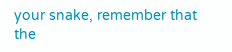your snake, remember that the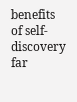benefits of self-discovery far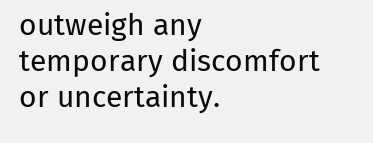outweigh any temporary discomfort or uncertainty.